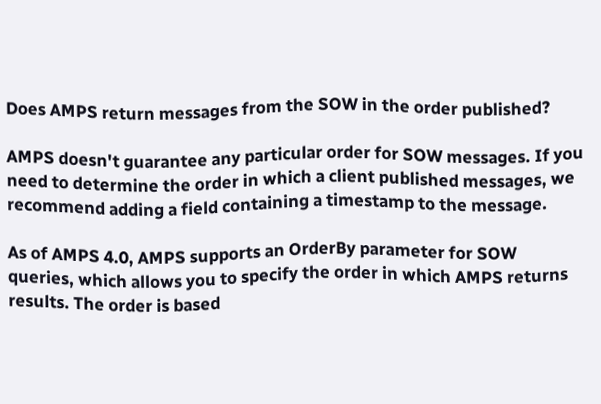Does AMPS return messages from the SOW in the order published?

AMPS doesn't guarantee any particular order for SOW messages. If you need to determine the order in which a client published messages, we recommend adding a field containing a timestamp to the message.

As of AMPS 4.0, AMPS supports an OrderBy parameter for SOW queries, which allows you to specify the order in which AMPS returns results. The order is based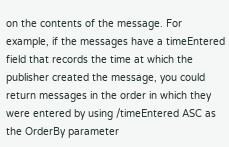on the contents of the message. For example, if the messages have a timeEntered field that records the time at which the publisher created the message, you could return messages in the order in which they were entered by using /timeEntered ASC as the OrderBy parameter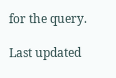for the query.

Last updated